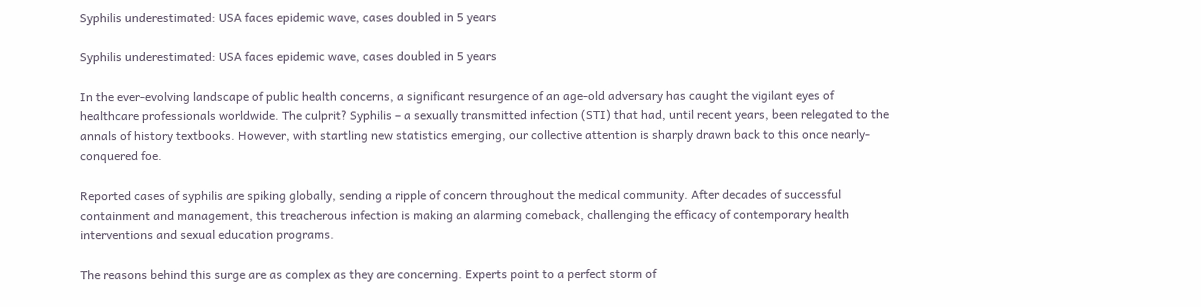Syphilis underestimated: USA faces epidemic wave, cases doubled in 5 years

Syphilis underestimated: USA faces epidemic wave, cases doubled in 5 years

In the ever-evolving landscape of public health concerns, a significant resurgence of an age-old adversary has caught the vigilant eyes of healthcare professionals worldwide. The culprit? Syphilis – a sexually transmitted infection (STI) that had, until recent years, been relegated to the annals of history textbooks. However, with startling new statistics emerging, our collective attention is sharply drawn back to this once nearly-conquered foe.

Reported cases of syphilis are spiking globally, sending a ripple of concern throughout the medical community. After decades of successful containment and management, this treacherous infection is making an alarming comeback, challenging the efficacy of contemporary health interventions and sexual education programs.

The reasons behind this surge are as complex as they are concerning. Experts point to a perfect storm of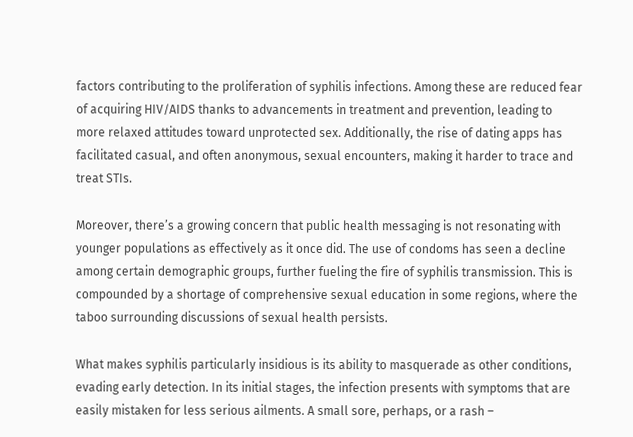factors contributing to the proliferation of syphilis infections. Among these are reduced fear of acquiring HIV/AIDS thanks to advancements in treatment and prevention, leading to more relaxed attitudes toward unprotected sex. Additionally, the rise of dating apps has facilitated casual, and often anonymous, sexual encounters, making it harder to trace and treat STIs.

Moreover, there’s a growing concern that public health messaging is not resonating with younger populations as effectively as it once did. The use of condoms has seen a decline among certain demographic groups, further fueling the fire of syphilis transmission. This is compounded by a shortage of comprehensive sexual education in some regions, where the taboo surrounding discussions of sexual health persists.

What makes syphilis particularly insidious is its ability to masquerade as other conditions, evading early detection. In its initial stages, the infection presents with symptoms that are easily mistaken for less serious ailments. A small sore, perhaps, or a rash –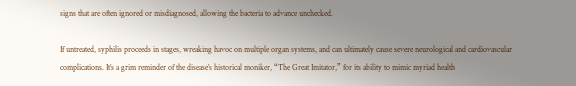signs that are often ignored or misdiagnosed, allowing the bacteria to advance unchecked.

If untreated, syphilis proceeds in stages, wreaking havoc on multiple organ systems, and can ultimately cause severe neurological and cardiovascular complications. It’s a grim reminder of the disease’s historical moniker, “The Great Imitator,” for its ability to mimic myriad health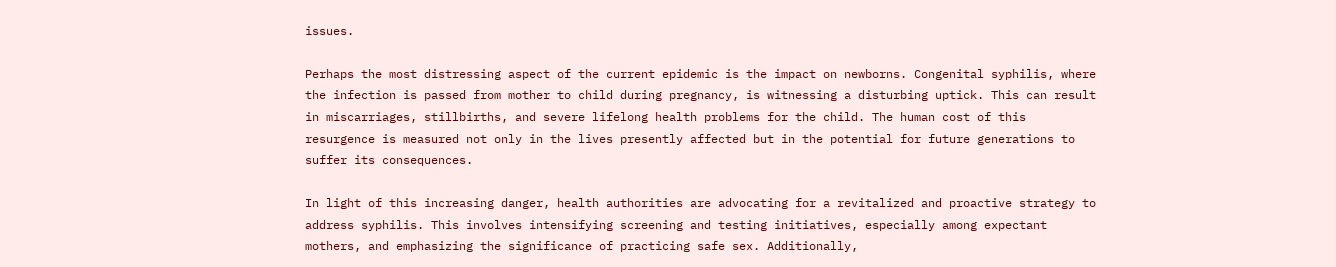issues.

Perhaps the most distressing aspect of the current epidemic is the impact on newborns. Congenital syphilis, where the infection is passed from mother to child during pregnancy, is witnessing a disturbing uptick. This can result in miscarriages, stillbirths, and severe lifelong health problems for the child. The human cost of this resurgence is measured not only in the lives presently affected but in the potential for future generations to suffer its consequences.

In light of this increasing danger, health authorities are advocating for a revitalized and proactive strategy to address syphilis. This involves intensifying screening and testing initiatives, especially among expectant mothers, and emphasizing the significance of practicing safe sex. Additionally,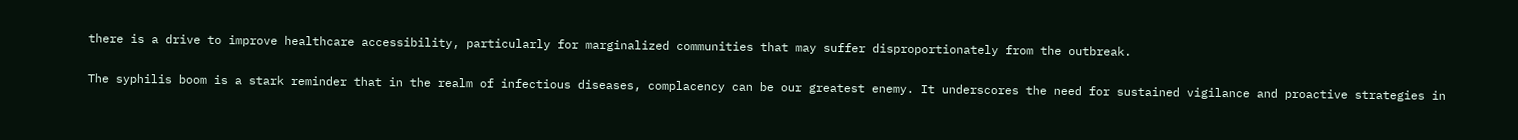there is a drive to improve healthcare accessibility, particularly for marginalized communities that may suffer disproportionately from the outbreak.

The syphilis boom is a stark reminder that in the realm of infectious diseases, complacency can be our greatest enemy. It underscores the need for sustained vigilance and proactive strategies in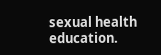sexual health education.